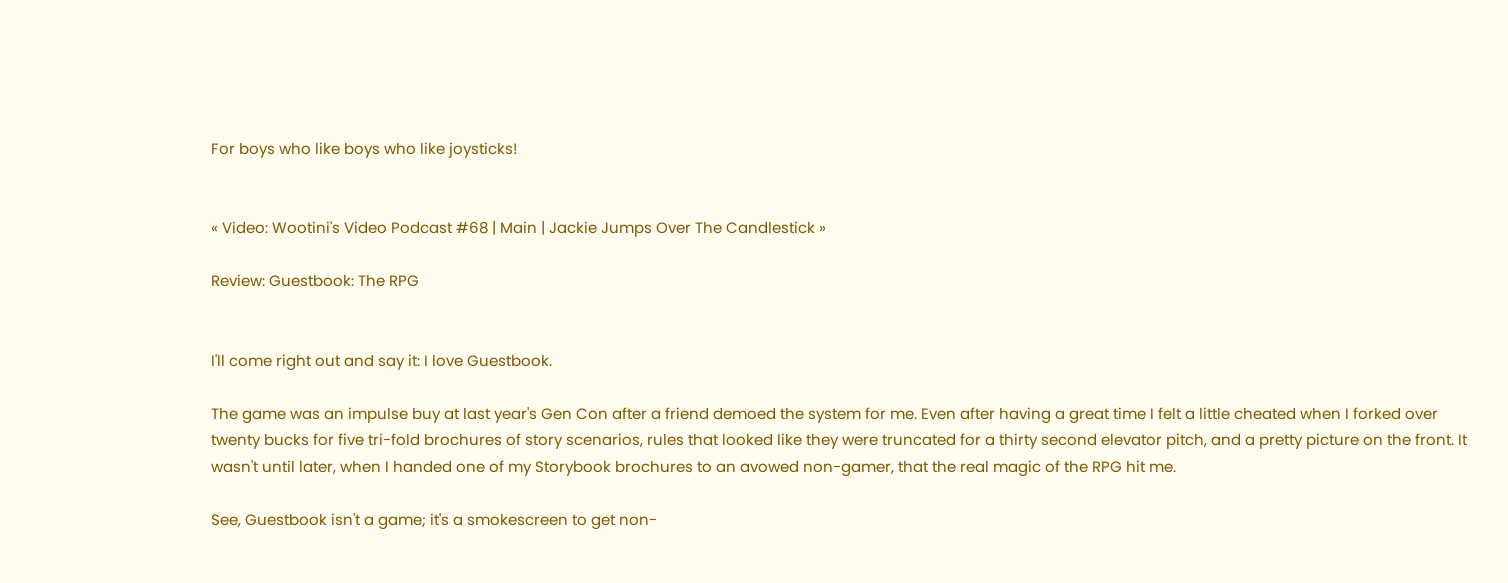For boys who like boys who like joysticks!


« Video: Wootini's Video Podcast #68 | Main | Jackie Jumps Over The Candlestick »

Review: Guestbook: The RPG


I'll come right out and say it: I love Guestbook.

The game was an impulse buy at last year's Gen Con after a friend demoed the system for me. Even after having a great time I felt a little cheated when I forked over twenty bucks for five tri-fold brochures of story scenarios, rules that looked like they were truncated for a thirty second elevator pitch, and a pretty picture on the front. It wasn't until later, when I handed one of my Storybook brochures to an avowed non-gamer, that the real magic of the RPG hit me.

See, Guestbook isn't a game; it's a smokescreen to get non-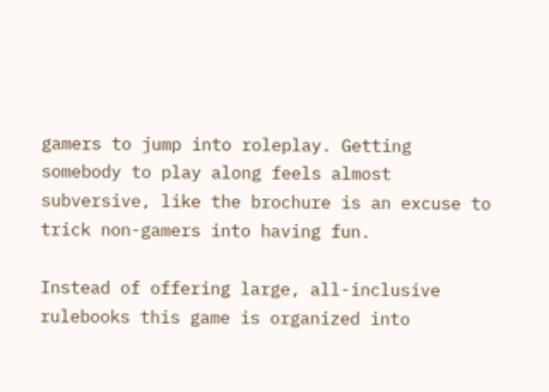gamers to jump into roleplay. Getting somebody to play along feels almost subversive, like the brochure is an excuse to trick non-gamers into having fun.

Instead of offering large, all-inclusive rulebooks this game is organized into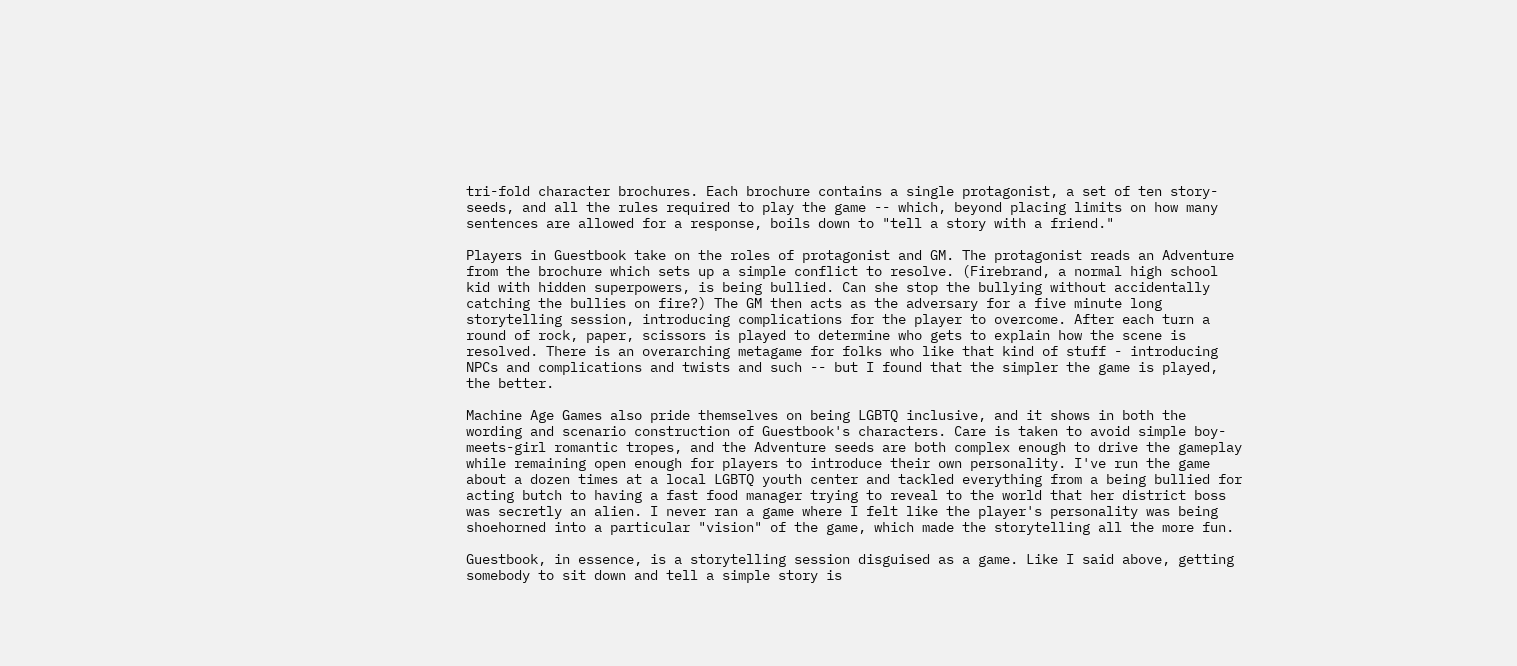tri-fold character brochures. Each brochure contains a single protagonist, a set of ten story-seeds, and all the rules required to play the game -- which, beyond placing limits on how many sentences are allowed for a response, boils down to "tell a story with a friend."

Players in Guestbook take on the roles of protagonist and GM. The protagonist reads an Adventure from the brochure which sets up a simple conflict to resolve. (Firebrand, a normal high school kid with hidden superpowers, is being bullied. Can she stop the bullying without accidentally catching the bullies on fire?) The GM then acts as the adversary for a five minute long storytelling session, introducing complications for the player to overcome. After each turn a round of rock, paper, scissors is played to determine who gets to explain how the scene is resolved. There is an overarching metagame for folks who like that kind of stuff - introducing NPCs and complications and twists and such -- but I found that the simpler the game is played, the better.

Machine Age Games also pride themselves on being LGBTQ inclusive, and it shows in both the wording and scenario construction of Guestbook's characters. Care is taken to avoid simple boy-meets-girl romantic tropes, and the Adventure seeds are both complex enough to drive the gameplay while remaining open enough for players to introduce their own personality. I've run the game about a dozen times at a local LGBTQ youth center and tackled everything from a being bullied for acting butch to having a fast food manager trying to reveal to the world that her district boss was secretly an alien. I never ran a game where I felt like the player's personality was being shoehorned into a particular "vision" of the game, which made the storytelling all the more fun.

Guestbook, in essence, is a storytelling session disguised as a game. Like I said above, getting somebody to sit down and tell a simple story is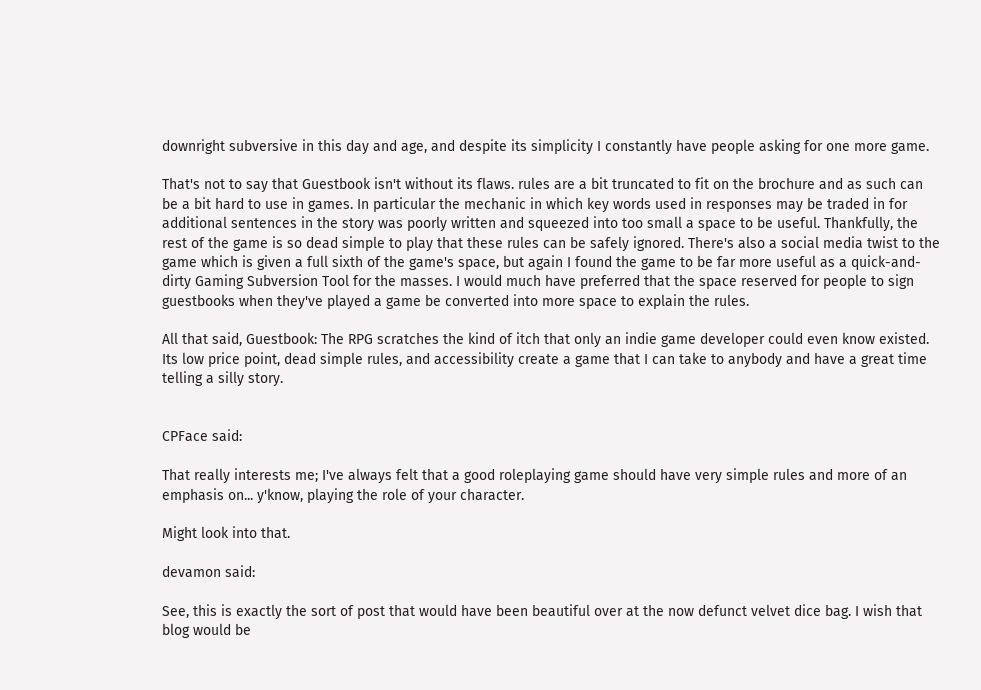downright subversive in this day and age, and despite its simplicity I constantly have people asking for one more game.

That's not to say that Guestbook isn't without its flaws. rules are a bit truncated to fit on the brochure and as such can be a bit hard to use in games. In particular the mechanic in which key words used in responses may be traded in for additional sentences in the story was poorly written and squeezed into too small a space to be useful. Thankfully, the rest of the game is so dead simple to play that these rules can be safely ignored. There's also a social media twist to the game which is given a full sixth of the game's space, but again I found the game to be far more useful as a quick-and-dirty Gaming Subversion Tool for the masses. I would much have preferred that the space reserved for people to sign guestbooks when they've played a game be converted into more space to explain the rules.

All that said, Guestbook: The RPG scratches the kind of itch that only an indie game developer could even know existed. Its low price point, dead simple rules, and accessibility create a game that I can take to anybody and have a great time telling a silly story.


CPFace said:

That really interests me; I've always felt that a good roleplaying game should have very simple rules and more of an emphasis on... y'know, playing the role of your character.

Might look into that.

devamon said:

See, this is exactly the sort of post that would have been beautiful over at the now defunct velvet dice bag. I wish that blog would be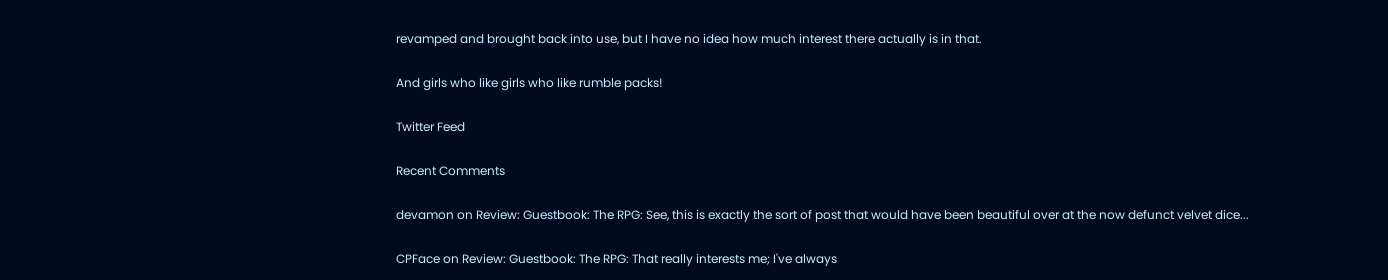revamped and brought back into use, but I have no idea how much interest there actually is in that.

And girls who like girls who like rumble packs!

Twitter Feed

Recent Comments

devamon on Review: Guestbook: The RPG: See, this is exactly the sort of post that would have been beautiful over at the now defunct velvet dice...

CPFace on Review: Guestbook: The RPG: That really interests me; I've always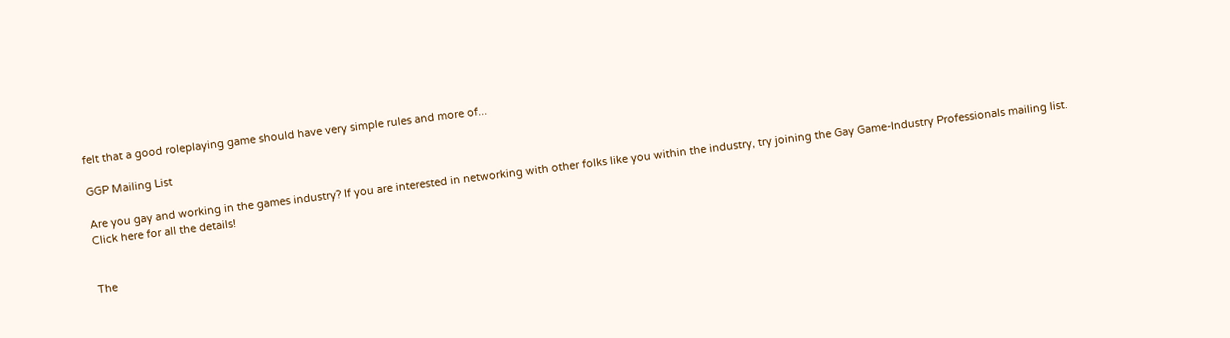felt that a good roleplaying game should have very simple rules and more of...

GGP Mailing List

Are you gay and working in the games industry? If you are interested in networking with other folks like you within the industry, try joining the Gay Game-Industry Professionals mailing list. Click here for all the details!


The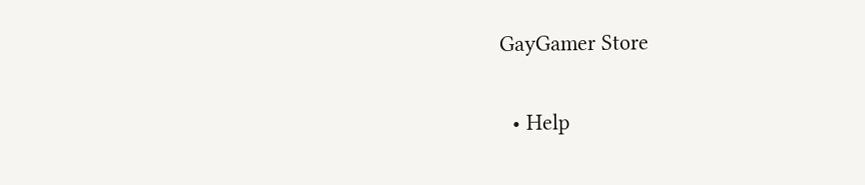GayGamer Store

  • Help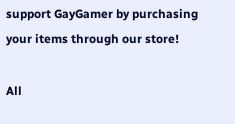support GayGamer by purchasing your items through our store!

All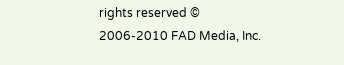rights reserved © 2006-2010 FAD Media, Inc.